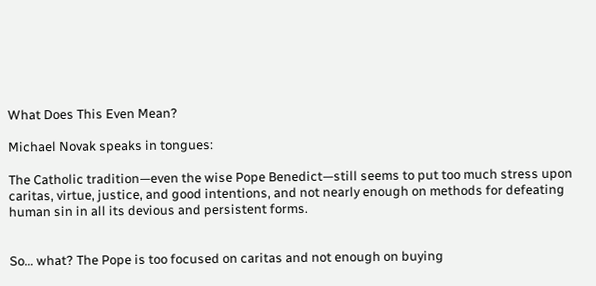What Does This Even Mean?

Michael Novak speaks in tongues:

The Catholic tradition—even the wise Pope Benedict—still seems to put too much stress upon caritas, virtue, justice, and good intentions, and not nearly enough on methods for defeating human sin in all its devious and persistent forms.


So… what? The Pope is too focused on caritas and not enough on buying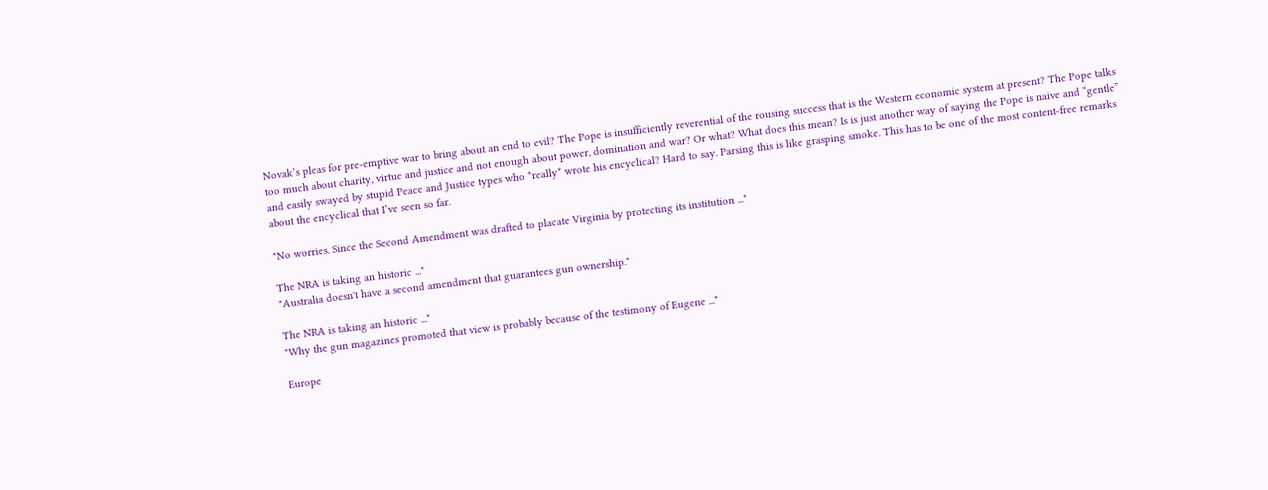Novak’s pleas for pre-emptive war to bring about an end to evil? The Pope is insufficiently reverential of the rousing success that is the Western economic system at present? The Pope talks too much about charity, virtue and justice and not enough about power, domination and war? Or what? What does this mean? Is is just another way of saying the Pope is naive and “gentle” and easily swayed by stupid Peace and Justice types who *really* wrote his encyclical? Hard to say. Parsing this is like grasping smoke. This has to be one of the most content-free remarks about the encyclical that I’ve seen so far.

"No worries. Since the Second Amendment was drafted to placate Virginia by protecting its institution ..."

The NRA is taking an historic ..."
"Australia doesn't have a second amendment that guarantees gun ownership."

The NRA is taking an historic ..."
"Why the gun magazines promoted that view is probably because of the testimony of Eugene ..."

Europe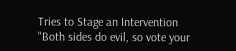Tries to Stage an Intervention
"Both sides do evil, so vote your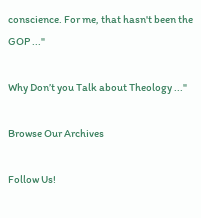conscience. For me, that hasn't been the GOP ..."

Why Don’t you Talk about Theology ..."

Browse Our Archives

Follow Us!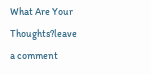What Are Your Thoughts?leave a comment